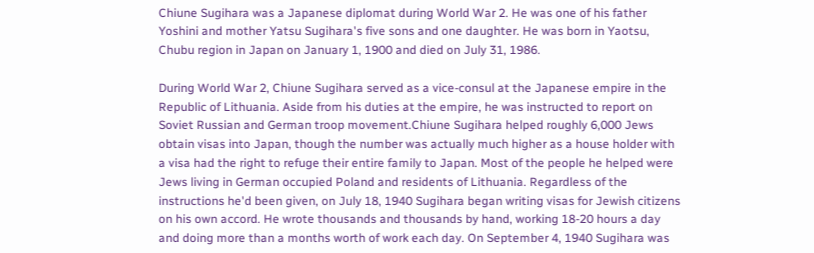Chiune Sugihara was a Japanese diplomat during World War 2. He was one of his father Yoshini and mother Yatsu Sugihara's five sons and one daughter. He was born in Yaotsu, Chubu region in Japan on January 1, 1900 and died on July 31, 1986.

During World War 2, Chiune Sugihara served as a vice-consul at the Japanese empire in the Republic of Lithuania. Aside from his duties at the empire, he was instructed to report on Soviet Russian and German troop movement.Chiune Sugihara helped roughly 6,000 Jews obtain visas into Japan, though the number was actually much higher as a house holder with a visa had the right to refuge their entire family to Japan. Most of the people he helped were Jews living in German occupied Poland and residents of Lithuania. Regardless of the instructions he'd been given, on July 18, 1940 Sugihara began writing visas for Jewish citizens on his own accord. He wrote thousands and thousands by hand, working 18-20 hours a day and doing more than a months worth of work each day. On September 4, 1940 Sugihara was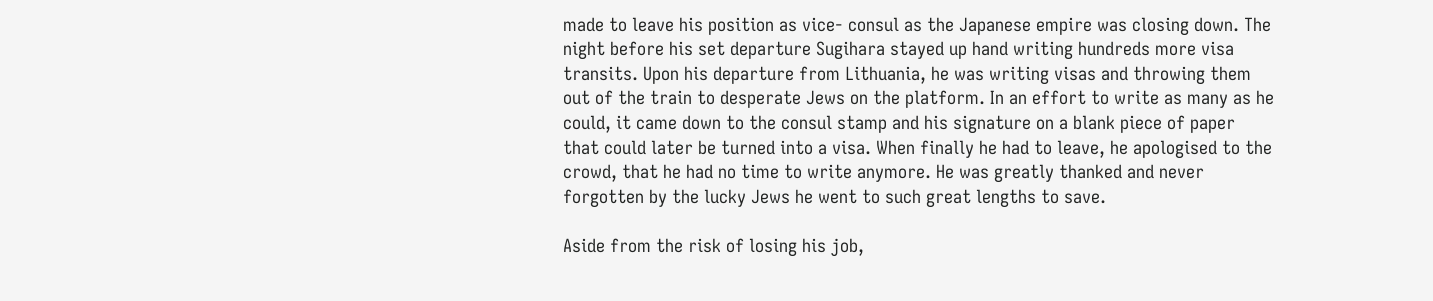made to leave his position as vice- consul as the Japanese empire was closing down. The night before his set departure Sugihara stayed up hand writing hundreds more visa transits. Upon his departure from Lithuania, he was writing visas and throwing them out of the train to desperate Jews on the platform. In an effort to write as many as he could, it came down to the consul stamp and his signature on a blank piece of paper that could later be turned into a visa. When finally he had to leave, he apologised to the crowd, that he had no time to write anymore. He was greatly thanked and never forgotten by the lucky Jews he went to such great lengths to save.

Aside from the risk of losing his job,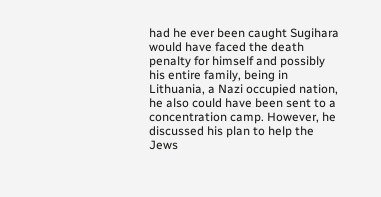had he ever been caught Sugihara would have faced the death penalty for himself and possibly his entire family, being in Lithuania, a Nazi occupied nation, he also could have been sent to a concentration camp. However, he discussed his plan to help the Jews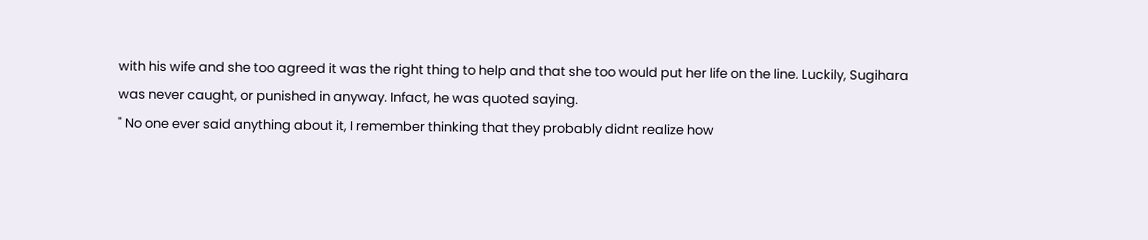with his wife and she too agreed it was the right thing to help and that she too would put her life on the line. Luckily, Sugihara was never caught, or punished in anyway. Infact, he was quoted saying.
" No one ever said anything about it, I remember thinking that they probably didnt realize how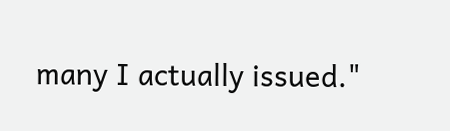many I actually issued."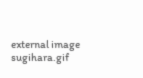external image sugihara.gif